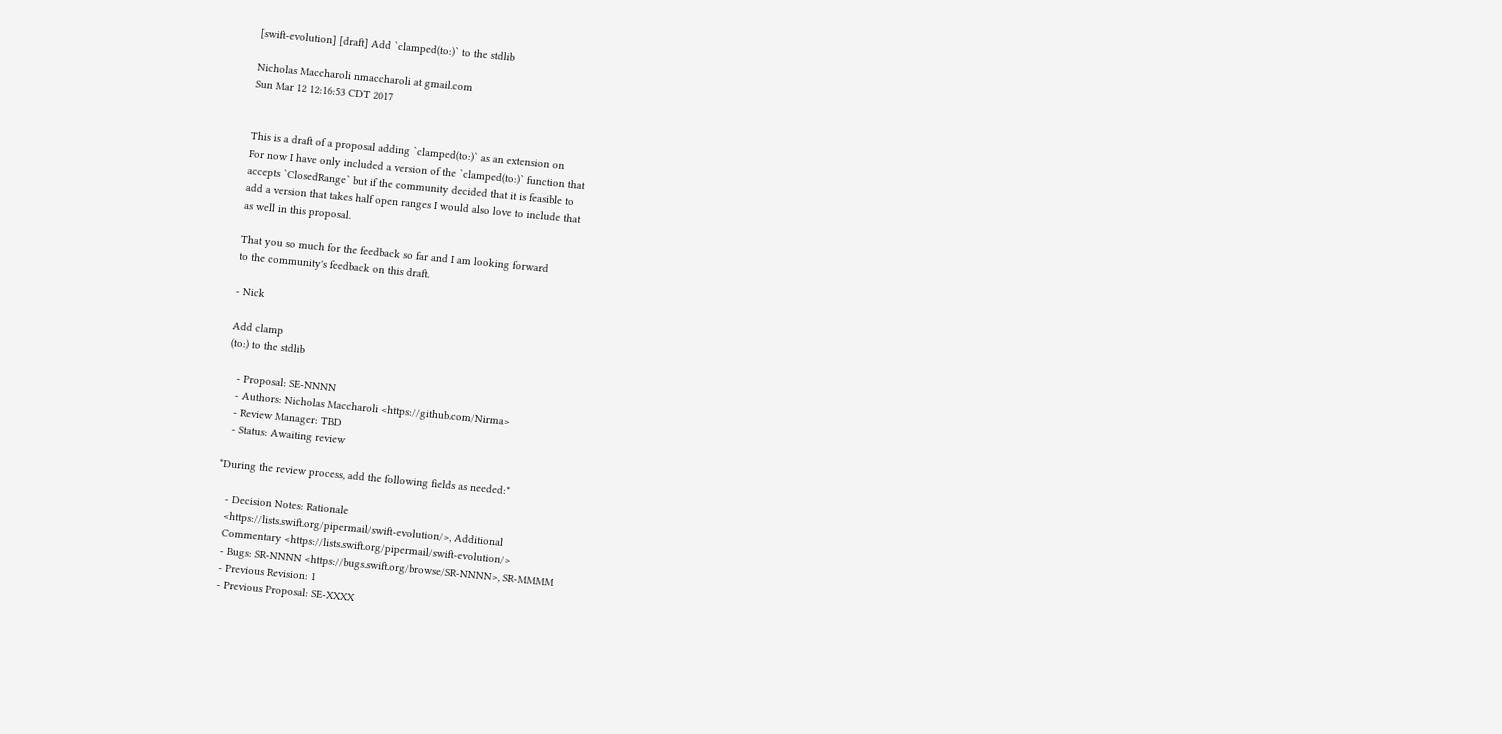[swift-evolution] [draft] Add `clamped(to:)` to the stdlib

Nicholas Maccharoli nmaccharoli at gmail.com
Sun Mar 12 12:16:53 CDT 2017


This is a draft of a proposal adding `clamped(to:)` as an extension on
For now I have only included a version of the `clamped(to:)` function that
accepts `ClosedRange` but if the community decided that it is feasible to
add a version that takes half open ranges I would also love to include that
as well in this proposal.

That you so much for the feedback so far and I am looking forward
to the community's feedback on this draft.

- Nick

Add clamp
(to:) to the stdlib

   - Proposal: SE-NNNN
   - Authors: Nicholas Maccharoli <https://github.com/Nirma>
   - Review Manager: TBD
   - Status: Awaiting review

*During the review process, add the following fields as needed:*

   - Decision Notes: Rationale
   <https://lists.swift.org/pipermail/swift-evolution/>, Additional
   Commentary <https://lists.swift.org/pipermail/swift-evolution/>
   - Bugs: SR-NNNN <https://bugs.swift.org/browse/SR-NNNN>, SR-MMMM
   - Previous Revision: 1
   - Previous Proposal: SE-XXXX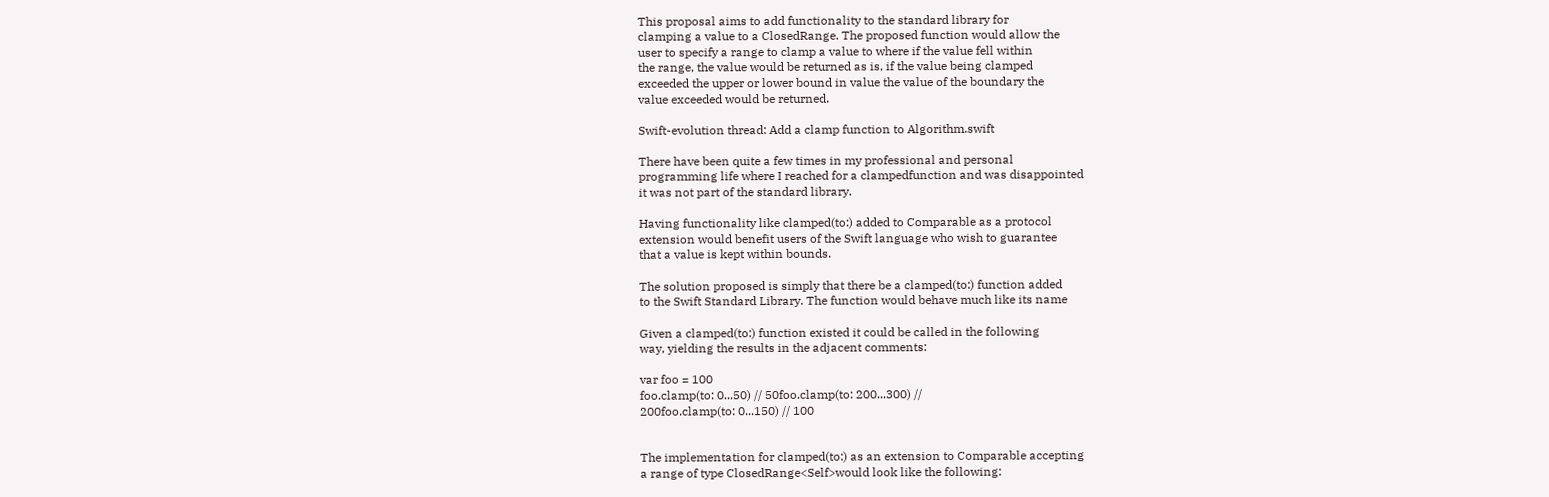This proposal aims to add functionality to the standard library for
clamping a value to a ClosedRange. The proposed function would allow the
user to specify a range to clamp a value to where if the value fell within
the range, the value would be returned as is, if the value being clamped
exceeded the upper or lower bound in value the value of the boundary the
value exceeded would be returned.

Swift-evolution thread: Add a clamp function to Algorithm.swift

There have been quite a few times in my professional and personal
programming life where I reached for a clampedfunction and was disappointed
it was not part of the standard library.

Having functionality like clamped(to:) added to Comparable as a protocol
extension would benefit users of the Swift language who wish to guarantee
that a value is kept within bounds.

The solution proposed is simply that there be a clamped(to:) function added
to the Swift Standard Library. The function would behave much like its name

Given a clamped(to:) function existed it could be called in the following
way, yielding the results in the adjacent comments:

var foo = 100
foo.clamp(to: 0...50) // 50foo.clamp(to: 200...300) //
200foo.clamp(to: 0...150) // 100


The implementation for clamped(to:) as an extension to Comparable accepting
a range of type ClosedRange<Self>would look like the following: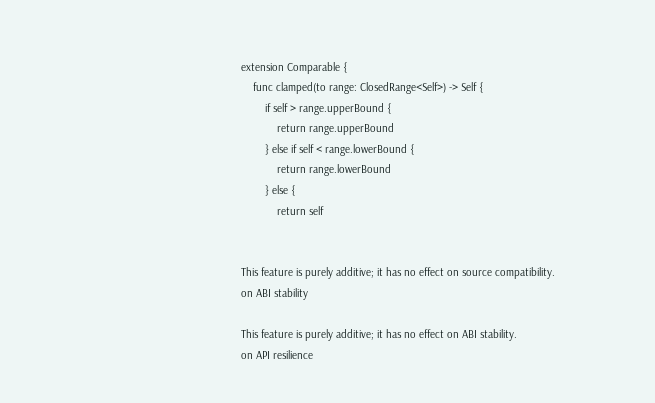extension Comparable {
    func clamped(to range: ClosedRange<Self>) -> Self {
        if self > range.upperBound {
            return range.upperBound
        } else if self < range.lowerBound {
            return range.lowerBound
        } else {
            return self


This feature is purely additive; it has no effect on source compatibility.
on ABI stability

This feature is purely additive; it has no effect on ABI stability.
on API resilience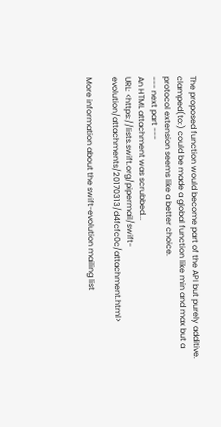The proposed function would become part of the API but purely additive.
clamped(to:) could be made a global function like min and max but a
protocol extension seems like a better choice.
--- next part ---
An HTML attachment was scrubbed...
URL: <https://lists.swift.org/pipermail/swift-evolution/attachments/20170313/d4fcfc0c/attachment.html>

More information about the swift-evolution mailing list